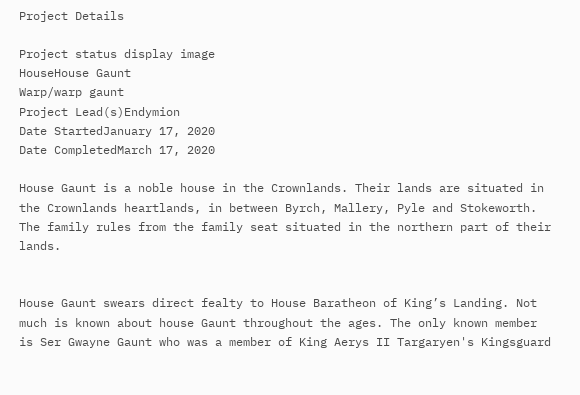Project Details

Project status display image
HouseHouse Gaunt
Warp/warp gaunt
Project Lead(s)Endymion
Date StartedJanuary 17, 2020
Date CompletedMarch 17, 2020

House Gaunt is a noble house in the Crownlands. Their lands are situated in the Crownlands heartlands, in between Byrch, Mallery, Pyle and Stokeworth. The family rules from the family seat situated in the northern part of their lands.


House Gaunt swears direct fealty to House Baratheon of King’s Landing. Not much is known about house Gaunt throughout the ages. The only known member is Ser Gwayne Gaunt who was a member of King Aerys II Targaryen's Kingsguard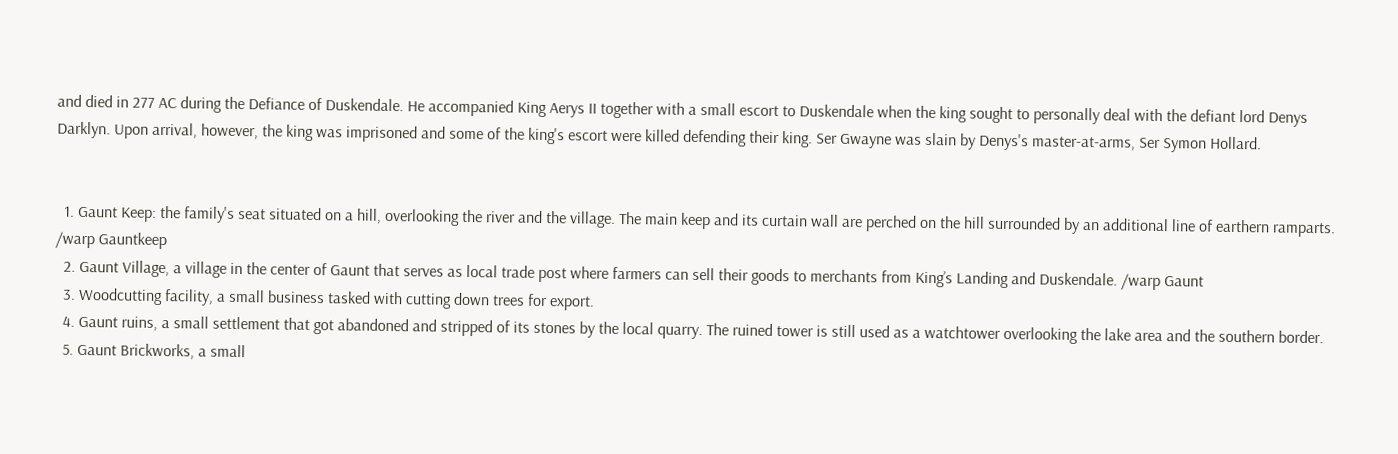and died in 277 AC during the Defiance of Duskendale. He accompanied King Aerys II together with a small escort to Duskendale when the king sought to personally deal with the defiant lord Denys Darklyn. Upon arrival, however, the king was imprisoned and some of the king's escort were killed defending their king. Ser Gwayne was slain by Denys's master-at-arms, Ser Symon Hollard.


  1. Gaunt Keep: the family's seat situated on a hill, overlooking the river and the village. The main keep and its curtain wall are perched on the hill surrounded by an additional line of earthern ramparts. /warp Gauntkeep
  2. Gaunt Village, a village in the center of Gaunt that serves as local trade post where farmers can sell their goods to merchants from King’s Landing and Duskendale. /warp Gaunt
  3. Woodcutting facility, a small business tasked with cutting down trees for export.
  4. Gaunt ruins, a small settlement that got abandoned and stripped of its stones by the local quarry. The ruined tower is still used as a watchtower overlooking the lake area and the southern border.
  5. Gaunt Brickworks, a small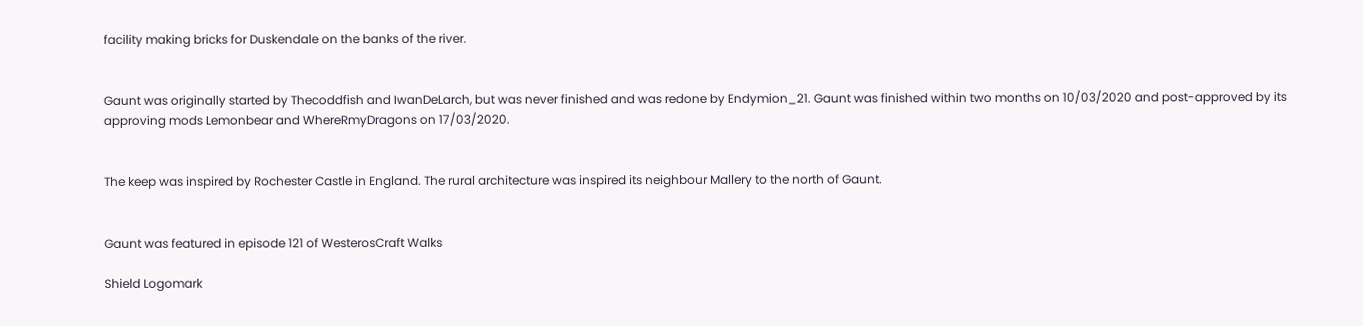facility making bricks for Duskendale on the banks of the river.


Gaunt was originally started by Thecoddfish and IwanDeLarch, but was never finished and was redone by Endymion_21. Gaunt was finished within two months on 10/03/2020 and post-approved by its approving mods Lemonbear and WhereRmyDragons on 17/03/2020.


The keep was inspired by Rochester Castle in England. The rural architecture was inspired its neighbour Mallery to the north of Gaunt.


Gaunt was featured in episode 121 of WesterosCraft Walks

Shield Logomark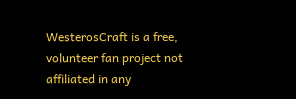WesterosCraft is a free, volunteer fan project not affiliated in any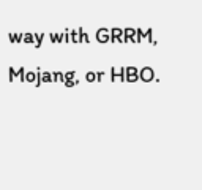way with GRRM, Mojang, or HBO.